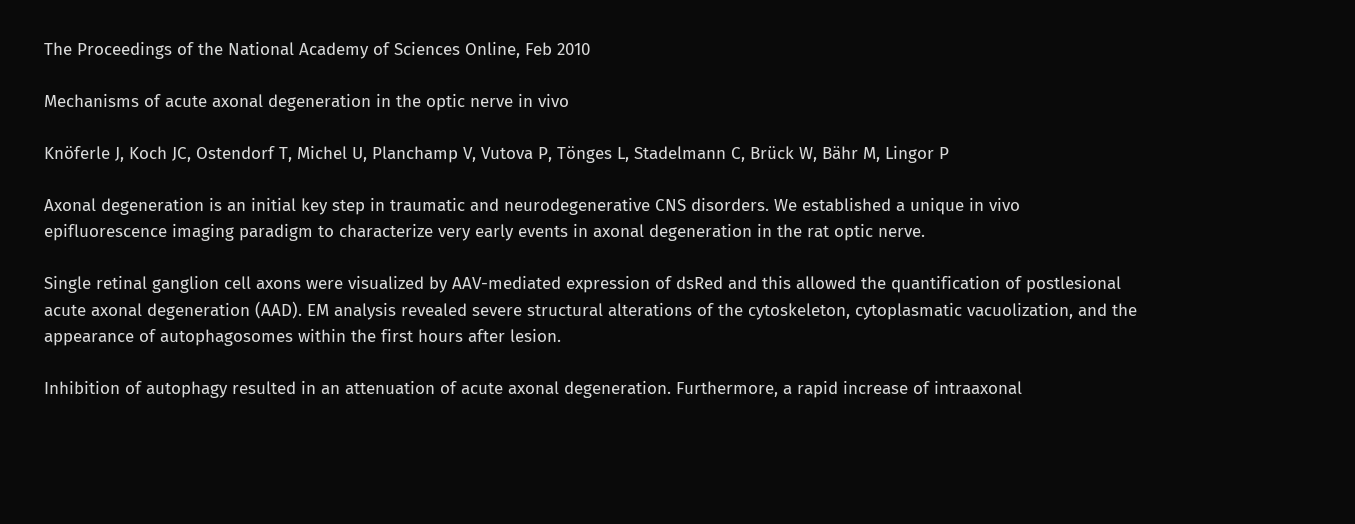The Proceedings of the National Academy of Sciences Online, Feb 2010

Mechanisms of acute axonal degeneration in the optic nerve in vivo

Knöferle J, Koch JC, Ostendorf T, Michel U, Planchamp V, Vutova P, Tönges L, Stadelmann C, Brück W, Bähr M, Lingor P

Axonal degeneration is an initial key step in traumatic and neurodegenerative CNS disorders. We established a unique in vivo epifluorescence imaging paradigm to characterize very early events in axonal degeneration in the rat optic nerve.

Single retinal ganglion cell axons were visualized by AAV-mediated expression of dsRed and this allowed the quantification of postlesional acute axonal degeneration (AAD). EM analysis revealed severe structural alterations of the cytoskeleton, cytoplasmatic vacuolization, and the appearance of autophagosomes within the first hours after lesion.

Inhibition of autophagy resulted in an attenuation of acute axonal degeneration. Furthermore, a rapid increase of intraaxonal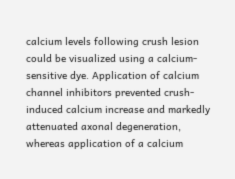calcium levels following crush lesion could be visualized using a calcium-sensitive dye. Application of calcium channel inhibitors prevented crush-induced calcium increase and markedly attenuated axonal degeneration, whereas application of a calcium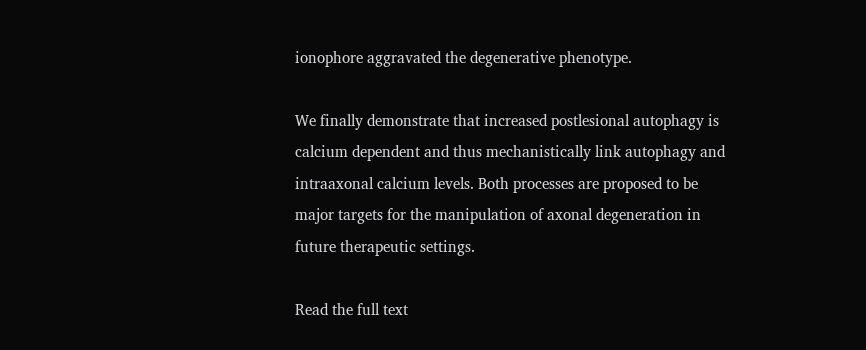ionophore aggravated the degenerative phenotype.

We finally demonstrate that increased postlesional autophagy is calcium dependent and thus mechanistically link autophagy and intraaxonal calcium levels. Both processes are proposed to be major targets for the manipulation of axonal degeneration in future therapeutic settings.

Read the full text